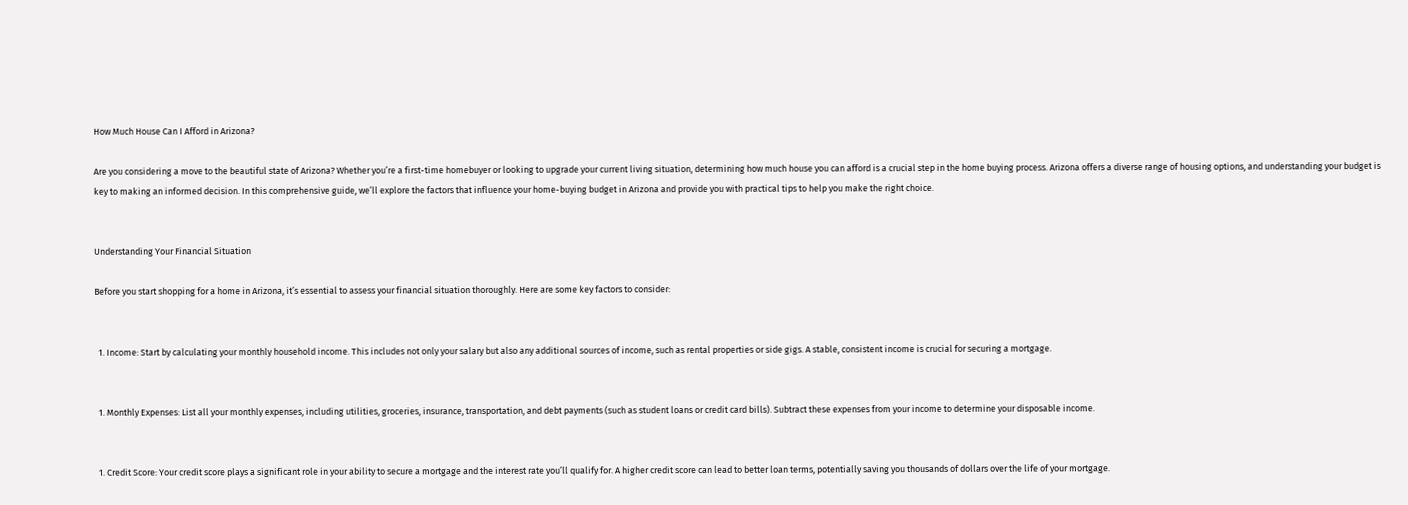How Much House Can I Afford in Arizona?

Are you considering a move to the beautiful state of Arizona? Whether you’re a first-time homebuyer or looking to upgrade your current living situation, determining how much house you can afford is a crucial step in the home buying process. Arizona offers a diverse range of housing options, and understanding your budget is key to making an informed decision. In this comprehensive guide, we’ll explore the factors that influence your home-buying budget in Arizona and provide you with practical tips to help you make the right choice.


Understanding Your Financial Situation

Before you start shopping for a home in Arizona, it’s essential to assess your financial situation thoroughly. Here are some key factors to consider:


  1. Income: Start by calculating your monthly household income. This includes not only your salary but also any additional sources of income, such as rental properties or side gigs. A stable, consistent income is crucial for securing a mortgage.


  1. Monthly Expenses: List all your monthly expenses, including utilities, groceries, insurance, transportation, and debt payments (such as student loans or credit card bills). Subtract these expenses from your income to determine your disposable income.


  1. Credit Score: Your credit score plays a significant role in your ability to secure a mortgage and the interest rate you’ll qualify for. A higher credit score can lead to better loan terms, potentially saving you thousands of dollars over the life of your mortgage.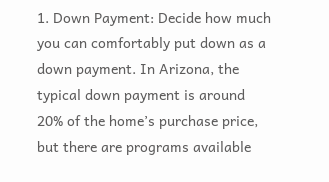1. Down Payment: Decide how much you can comfortably put down as a down payment. In Arizona, the typical down payment is around 20% of the home’s purchase price, but there are programs available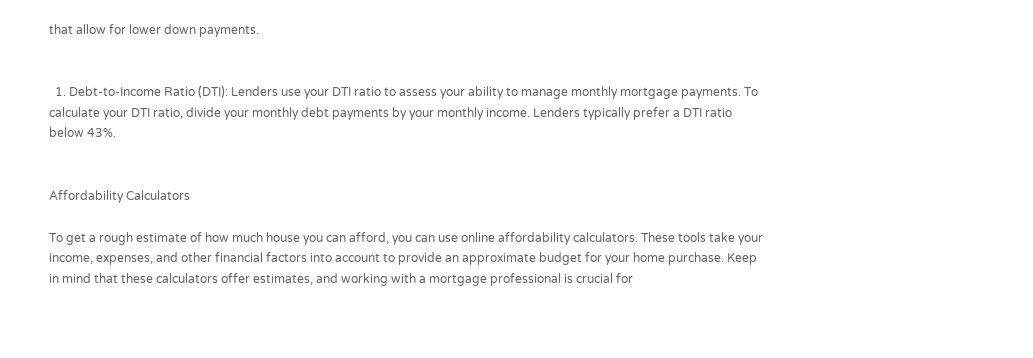that allow for lower down payments.


  1. Debt-to-Income Ratio (DTI): Lenders use your DTI ratio to assess your ability to manage monthly mortgage payments. To calculate your DTI ratio, divide your monthly debt payments by your monthly income. Lenders typically prefer a DTI ratio below 43%.


Affordability Calculators

To get a rough estimate of how much house you can afford, you can use online affordability calculators. These tools take your income, expenses, and other financial factors into account to provide an approximate budget for your home purchase. Keep in mind that these calculators offer estimates, and working with a mortgage professional is crucial for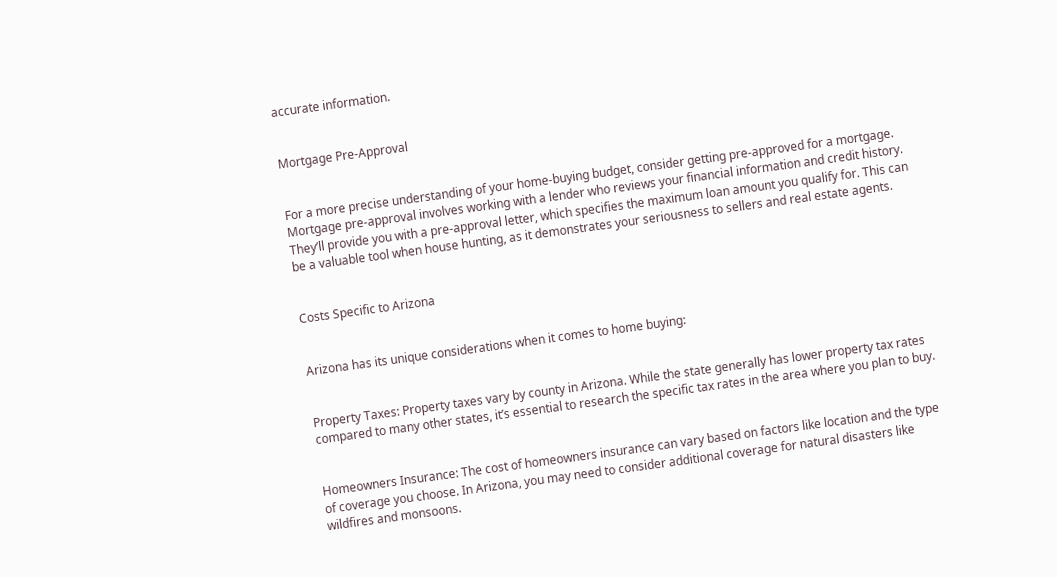accurate information.


Mortgage Pre-Approval


For a more precise understanding of your home-buying budget, consider getting pre-approved for a mortgage. Mortgage pre-approval involves working with a lender who reviews your financial information and credit history. They’ll provide you with a pre-approval letter, which specifies the maximum loan amount you qualify for. This can be a valuable tool when house hunting, as it demonstrates your seriousness to sellers and real estate agents.


Costs Specific to Arizona


Arizona has its unique considerations when it comes to home buying:


Property Taxes: Property taxes vary by county in Arizona. While the state generally has lower property tax rates compared to many other states, it’s essential to research the specific tax rates in the area where you plan to buy.


Homeowners Insurance: The cost of homeowners insurance can vary based on factors like location and the type of coverage you choose. In Arizona, you may need to consider additional coverage for natural disasters like wildfires and monsoons.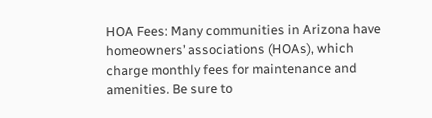HOA Fees: Many communities in Arizona have homeowners’ associations (HOAs), which charge monthly fees for maintenance and amenities. Be sure to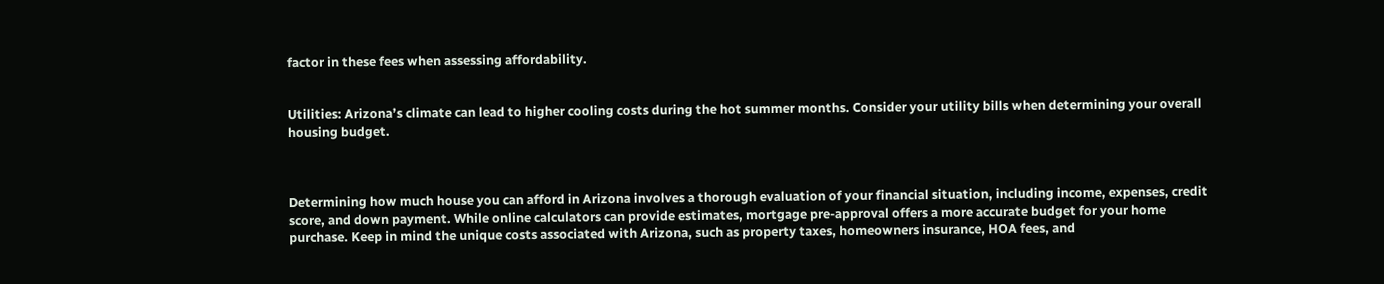factor in these fees when assessing affordability.


Utilities: Arizona’s climate can lead to higher cooling costs during the hot summer months. Consider your utility bills when determining your overall housing budget.



Determining how much house you can afford in Arizona involves a thorough evaluation of your financial situation, including income, expenses, credit score, and down payment. While online calculators can provide estimates, mortgage pre-approval offers a more accurate budget for your home purchase. Keep in mind the unique costs associated with Arizona, such as property taxes, homeowners insurance, HOA fees, and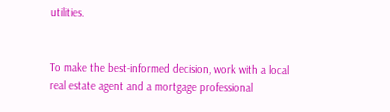utilities.


To make the best-informed decision, work with a local real estate agent and a mortgage professional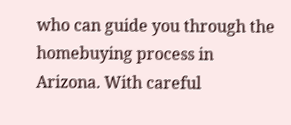who can guide you through the homebuying process in Arizona. With careful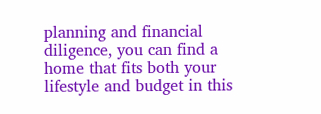planning and financial diligence, you can find a home that fits both your lifestyle and budget in this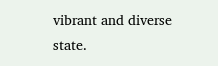vibrant and diverse state.